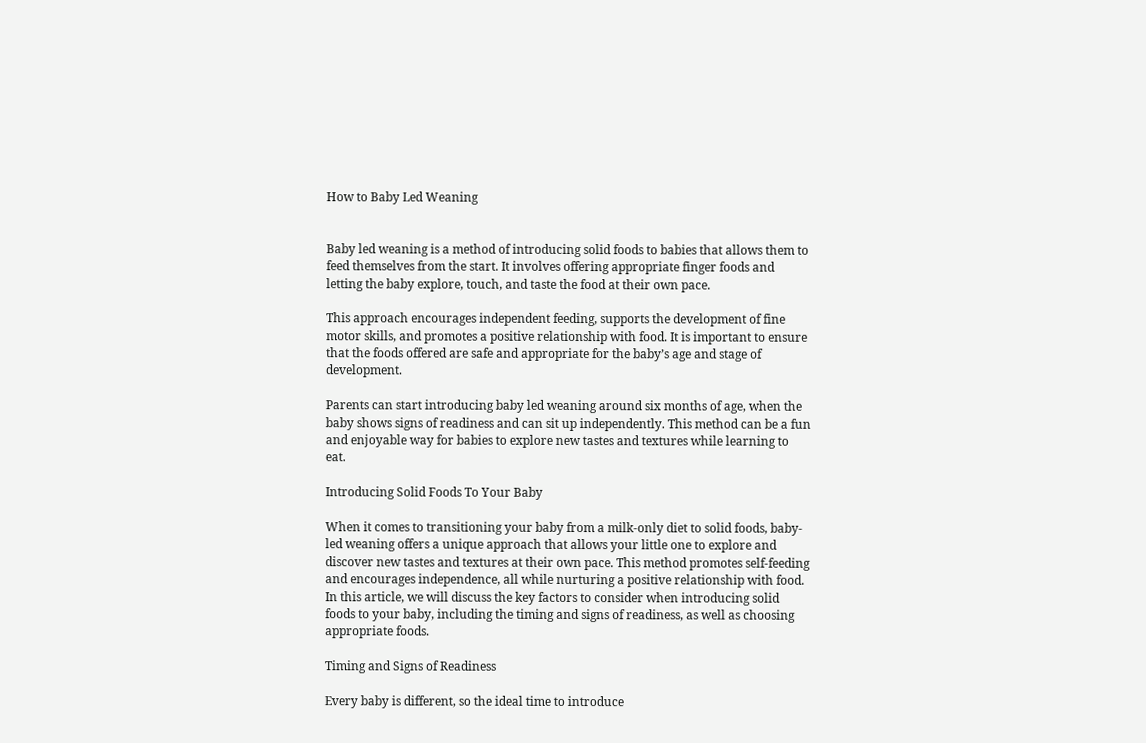How to Baby Led Weaning


Baby led weaning is a method of introducing solid foods to babies that allows them to feed themselves from the start. It involves offering appropriate finger foods and letting the baby explore, touch, and taste the food at their own pace.

This approach encourages independent feeding, supports the development of fine motor skills, and promotes a positive relationship with food. It is important to ensure that the foods offered are safe and appropriate for the baby’s age and stage of development.

Parents can start introducing baby led weaning around six months of age, when the baby shows signs of readiness and can sit up independently. This method can be a fun and enjoyable way for babies to explore new tastes and textures while learning to eat.

Introducing Solid Foods To Your Baby

When it comes to transitioning your baby from a milk-only diet to solid foods, baby-led weaning offers a unique approach that allows your little one to explore and discover new tastes and textures at their own pace. This method promotes self-feeding and encourages independence, all while nurturing a positive relationship with food. In this article, we will discuss the key factors to consider when introducing solid foods to your baby, including the timing and signs of readiness, as well as choosing appropriate foods.

Timing and Signs of Readiness

Every baby is different, so the ideal time to introduce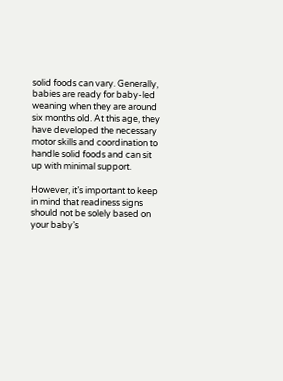solid foods can vary. Generally, babies are ready for baby-led weaning when they are around six months old. At this age, they have developed the necessary motor skills and coordination to handle solid foods and can sit up with minimal support.

However, it’s important to keep in mind that readiness signs should not be solely based on your baby’s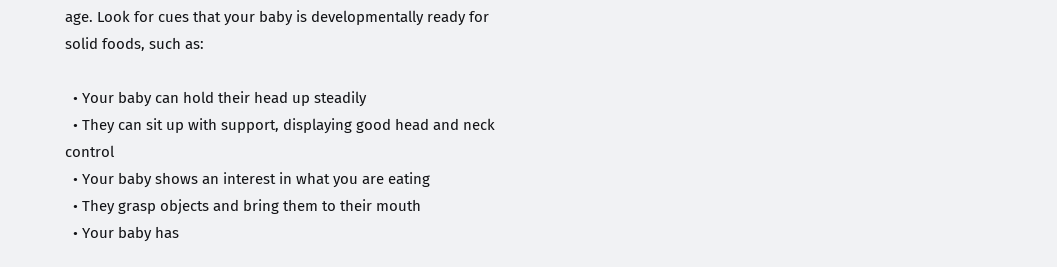age. Look for cues that your baby is developmentally ready for solid foods, such as:

  • Your baby can hold their head up steadily
  • They can sit up with support, displaying good head and neck control
  • Your baby shows an interest in what you are eating
  • They grasp objects and bring them to their mouth
  • Your baby has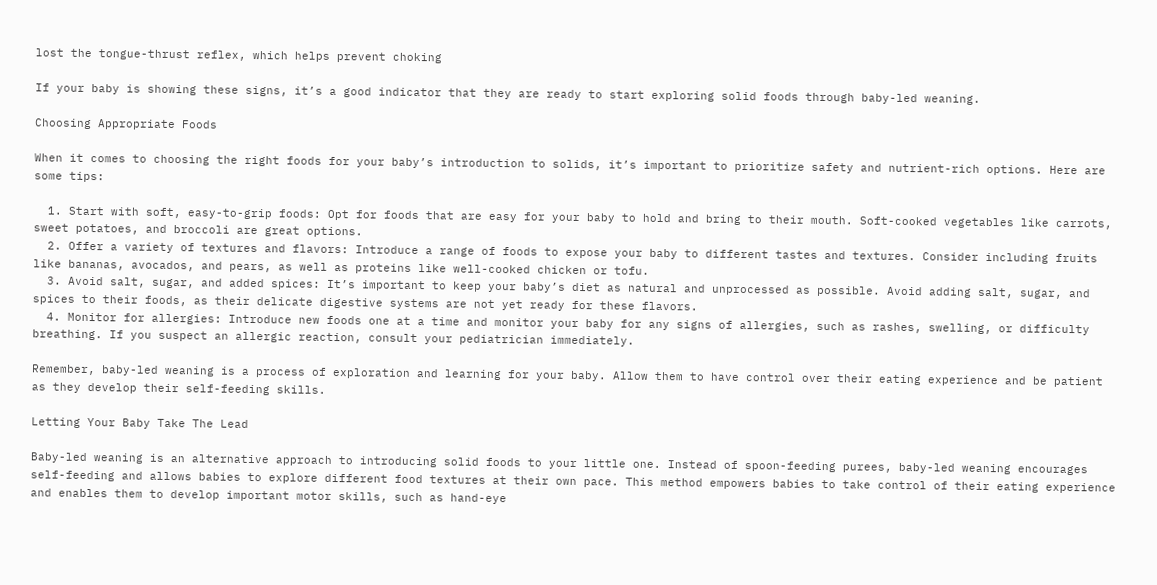lost the tongue-thrust reflex, which helps prevent choking

If your baby is showing these signs, it’s a good indicator that they are ready to start exploring solid foods through baby-led weaning.

Choosing Appropriate Foods

When it comes to choosing the right foods for your baby’s introduction to solids, it’s important to prioritize safety and nutrient-rich options. Here are some tips:

  1. Start with soft, easy-to-grip foods: Opt for foods that are easy for your baby to hold and bring to their mouth. Soft-cooked vegetables like carrots, sweet potatoes, and broccoli are great options.
  2. Offer a variety of textures and flavors: Introduce a range of foods to expose your baby to different tastes and textures. Consider including fruits like bananas, avocados, and pears, as well as proteins like well-cooked chicken or tofu.
  3. Avoid salt, sugar, and added spices: It’s important to keep your baby’s diet as natural and unprocessed as possible. Avoid adding salt, sugar, and spices to their foods, as their delicate digestive systems are not yet ready for these flavors.
  4. Monitor for allergies: Introduce new foods one at a time and monitor your baby for any signs of allergies, such as rashes, swelling, or difficulty breathing. If you suspect an allergic reaction, consult your pediatrician immediately.

Remember, baby-led weaning is a process of exploration and learning for your baby. Allow them to have control over their eating experience and be patient as they develop their self-feeding skills.

Letting Your Baby Take The Lead

Baby-led weaning is an alternative approach to introducing solid foods to your little one. Instead of spoon-feeding purees, baby-led weaning encourages self-feeding and allows babies to explore different food textures at their own pace. This method empowers babies to take control of their eating experience and enables them to develop important motor skills, such as hand-eye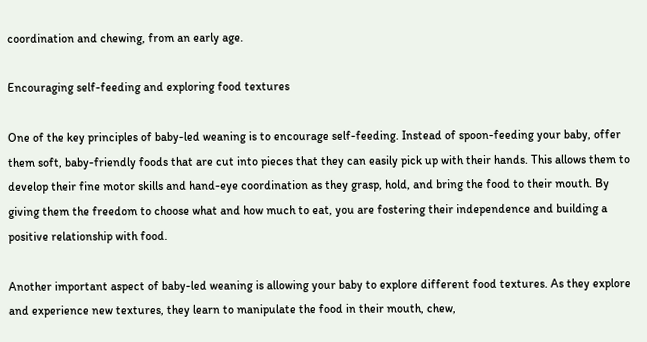coordination and chewing, from an early age.

Encouraging self-feeding and exploring food textures

One of the key principles of baby-led weaning is to encourage self-feeding. Instead of spoon-feeding your baby, offer them soft, baby-friendly foods that are cut into pieces that they can easily pick up with their hands. This allows them to develop their fine motor skills and hand-eye coordination as they grasp, hold, and bring the food to their mouth. By giving them the freedom to choose what and how much to eat, you are fostering their independence and building a positive relationship with food.

Another important aspect of baby-led weaning is allowing your baby to explore different food textures. As they explore and experience new textures, they learn to manipulate the food in their mouth, chew,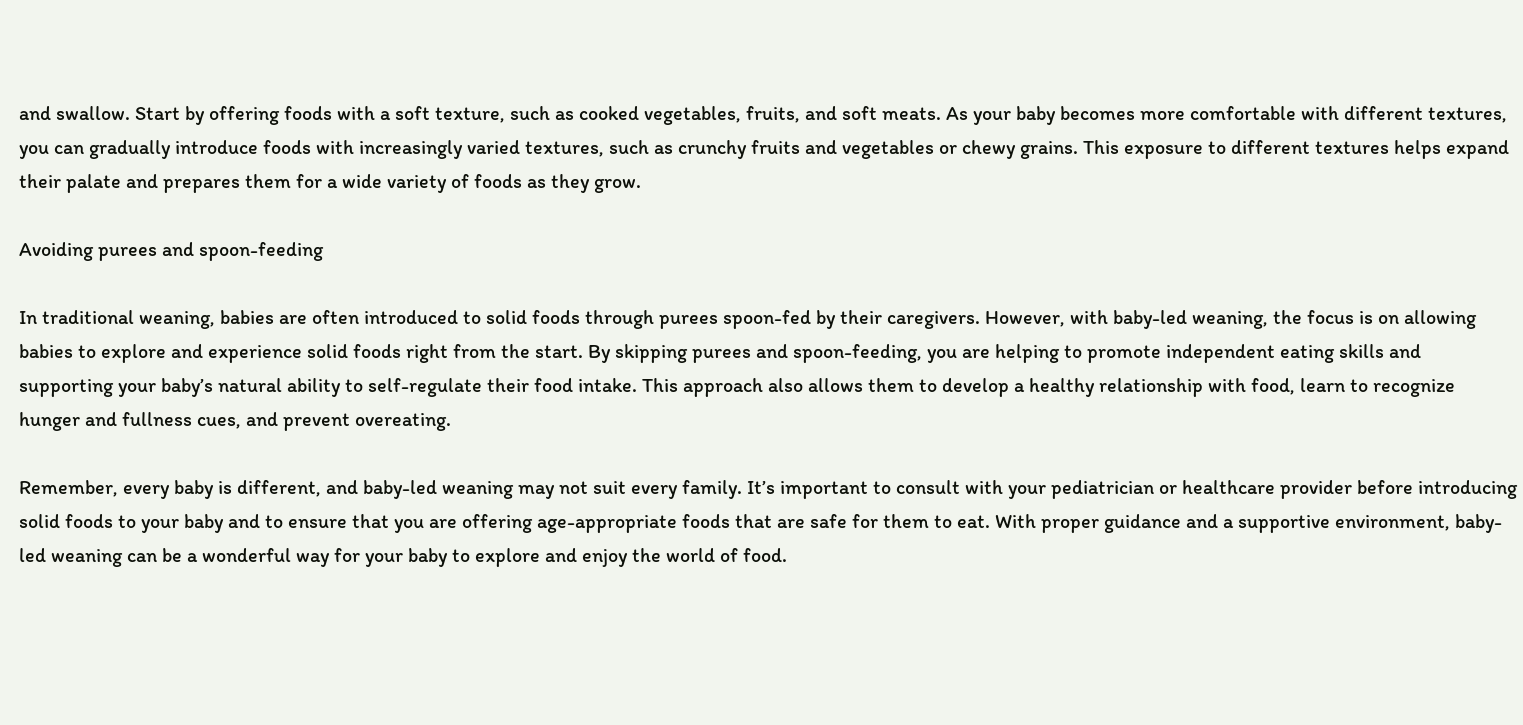and swallow. Start by offering foods with a soft texture, such as cooked vegetables, fruits, and soft meats. As your baby becomes more comfortable with different textures, you can gradually introduce foods with increasingly varied textures, such as crunchy fruits and vegetables or chewy grains. This exposure to different textures helps expand their palate and prepares them for a wide variety of foods as they grow.

Avoiding purees and spoon-feeding

In traditional weaning, babies are often introduced to solid foods through purees spoon-fed by their caregivers. However, with baby-led weaning, the focus is on allowing babies to explore and experience solid foods right from the start. By skipping purees and spoon-feeding, you are helping to promote independent eating skills and supporting your baby’s natural ability to self-regulate their food intake. This approach also allows them to develop a healthy relationship with food, learn to recognize hunger and fullness cues, and prevent overeating.

Remember, every baby is different, and baby-led weaning may not suit every family. It’s important to consult with your pediatrician or healthcare provider before introducing solid foods to your baby and to ensure that you are offering age-appropriate foods that are safe for them to eat. With proper guidance and a supportive environment, baby-led weaning can be a wonderful way for your baby to explore and enjoy the world of food.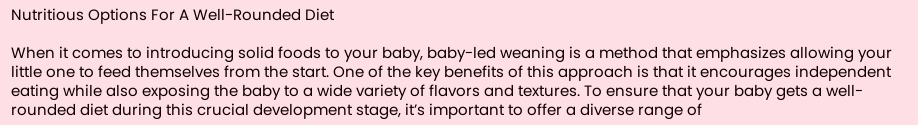Nutritious Options For A Well-Rounded Diet

When it comes to introducing solid foods to your baby, baby-led weaning is a method that emphasizes allowing your little one to feed themselves from the start. One of the key benefits of this approach is that it encourages independent eating while also exposing the baby to a wide variety of flavors and textures. To ensure that your baby gets a well-rounded diet during this crucial development stage, it’s important to offer a diverse range of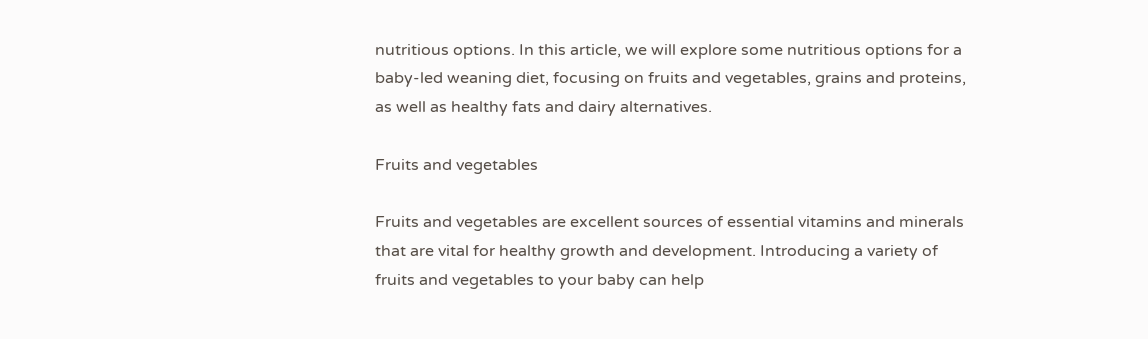nutritious options. In this article, we will explore some nutritious options for a baby-led weaning diet, focusing on fruits and vegetables, grains and proteins, as well as healthy fats and dairy alternatives.

Fruits and vegetables

Fruits and vegetables are excellent sources of essential vitamins and minerals that are vital for healthy growth and development. Introducing a variety of fruits and vegetables to your baby can help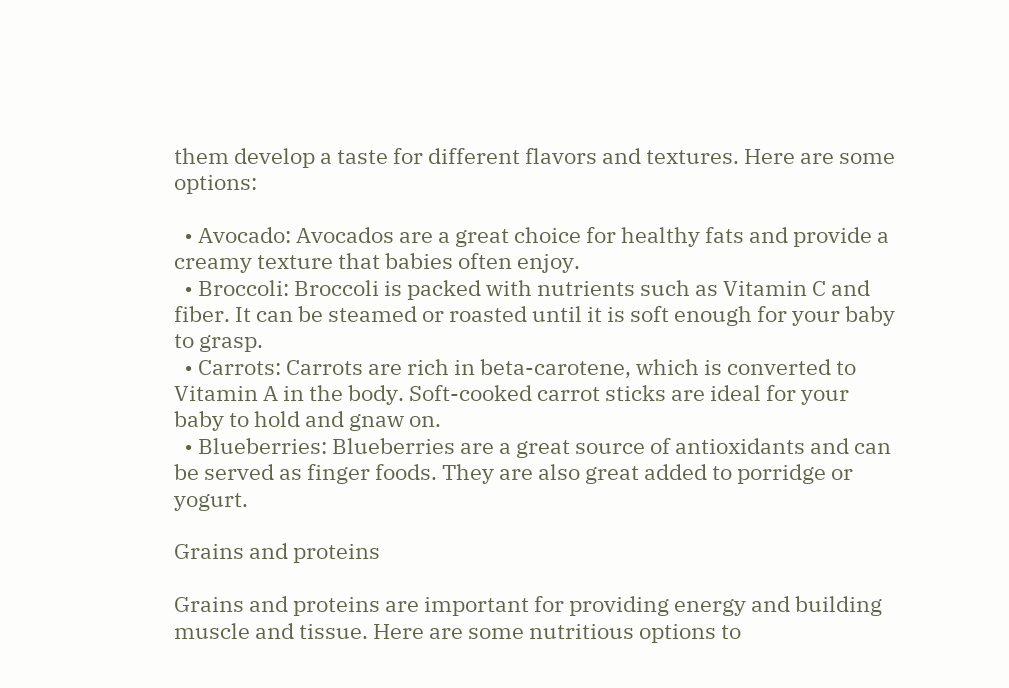them develop a taste for different flavors and textures. Here are some options:

  • Avocado: Avocados are a great choice for healthy fats and provide a creamy texture that babies often enjoy.
  • Broccoli: Broccoli is packed with nutrients such as Vitamin C and fiber. It can be steamed or roasted until it is soft enough for your baby to grasp.
  • Carrots: Carrots are rich in beta-carotene, which is converted to Vitamin A in the body. Soft-cooked carrot sticks are ideal for your baby to hold and gnaw on.
  • Blueberries: Blueberries are a great source of antioxidants and can be served as finger foods. They are also great added to porridge or yogurt.

Grains and proteins

Grains and proteins are important for providing energy and building muscle and tissue. Here are some nutritious options to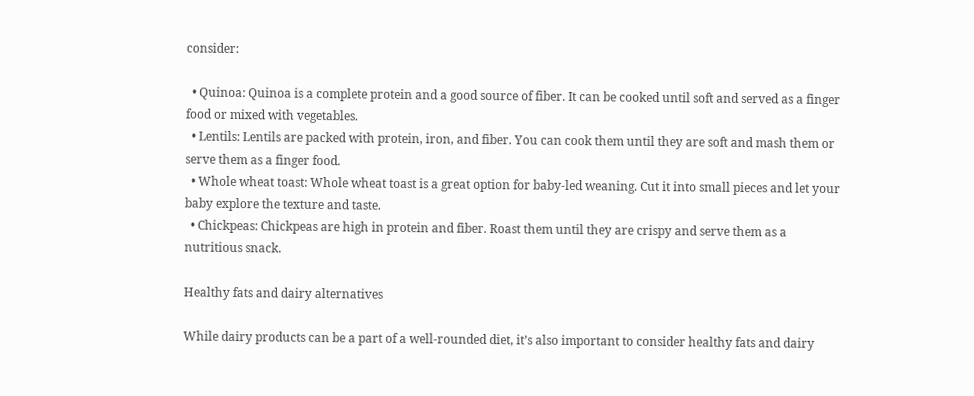consider:

  • Quinoa: Quinoa is a complete protein and a good source of fiber. It can be cooked until soft and served as a finger food or mixed with vegetables.
  • Lentils: Lentils are packed with protein, iron, and fiber. You can cook them until they are soft and mash them or serve them as a finger food.
  • Whole wheat toast: Whole wheat toast is a great option for baby-led weaning. Cut it into small pieces and let your baby explore the texture and taste.
  • Chickpeas: Chickpeas are high in protein and fiber. Roast them until they are crispy and serve them as a nutritious snack.

Healthy fats and dairy alternatives

While dairy products can be a part of a well-rounded diet, it’s also important to consider healthy fats and dairy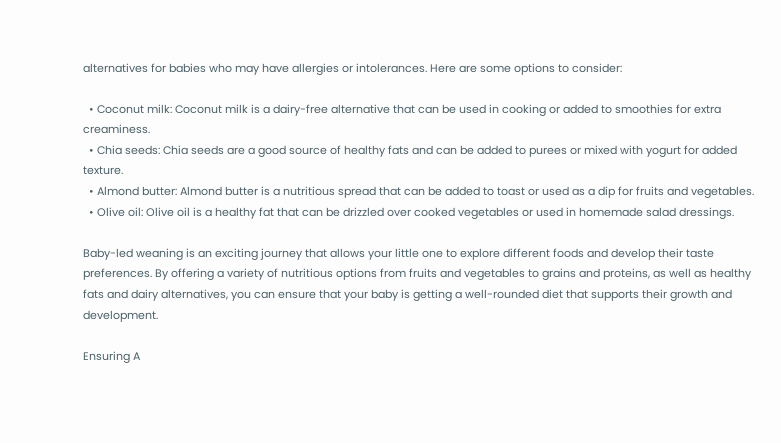alternatives for babies who may have allergies or intolerances. Here are some options to consider:

  • Coconut milk: Coconut milk is a dairy-free alternative that can be used in cooking or added to smoothies for extra creaminess.
  • Chia seeds: Chia seeds are a good source of healthy fats and can be added to purees or mixed with yogurt for added texture.
  • Almond butter: Almond butter is a nutritious spread that can be added to toast or used as a dip for fruits and vegetables.
  • Olive oil: Olive oil is a healthy fat that can be drizzled over cooked vegetables or used in homemade salad dressings.

Baby-led weaning is an exciting journey that allows your little one to explore different foods and develop their taste preferences. By offering a variety of nutritious options from fruits and vegetables to grains and proteins, as well as healthy fats and dairy alternatives, you can ensure that your baby is getting a well-rounded diet that supports their growth and development.

Ensuring A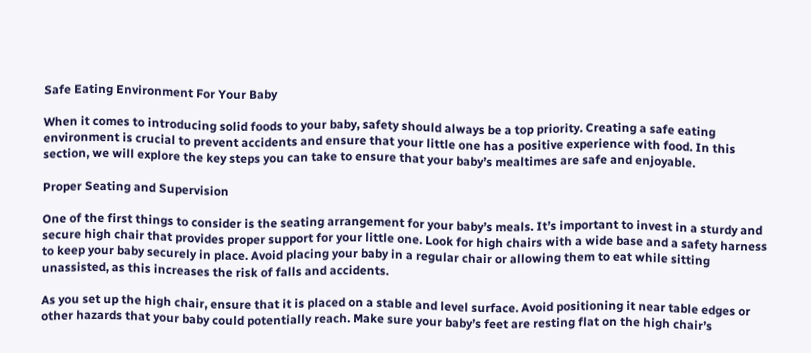Safe Eating Environment For Your Baby

When it comes to introducing solid foods to your baby, safety should always be a top priority. Creating a safe eating environment is crucial to prevent accidents and ensure that your little one has a positive experience with food. In this section, we will explore the key steps you can take to ensure that your baby’s mealtimes are safe and enjoyable.

Proper Seating and Supervision

One of the first things to consider is the seating arrangement for your baby’s meals. It’s important to invest in a sturdy and secure high chair that provides proper support for your little one. Look for high chairs with a wide base and a safety harness to keep your baby securely in place. Avoid placing your baby in a regular chair or allowing them to eat while sitting unassisted, as this increases the risk of falls and accidents.

As you set up the high chair, ensure that it is placed on a stable and level surface. Avoid positioning it near table edges or other hazards that your baby could potentially reach. Make sure your baby’s feet are resting flat on the high chair’s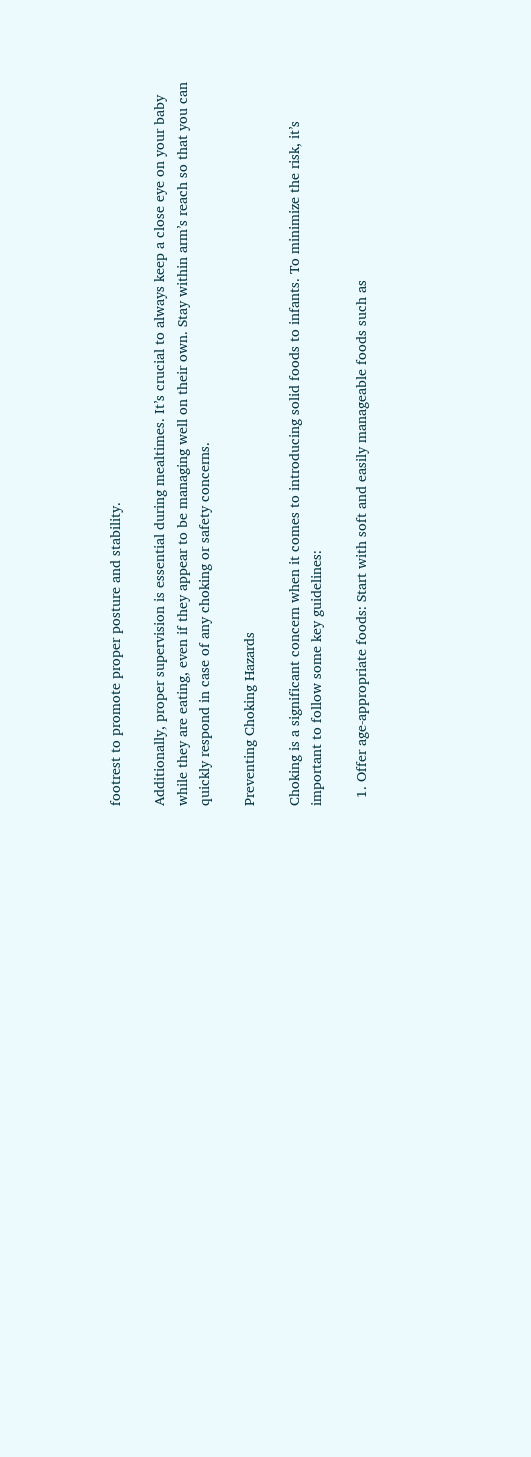footrest to promote proper posture and stability.

Additionally, proper supervision is essential during mealtimes. It’s crucial to always keep a close eye on your baby while they are eating, even if they appear to be managing well on their own. Stay within arm’s reach so that you can quickly respond in case of any choking or safety concerns.

Preventing Choking Hazards

Choking is a significant concern when it comes to introducing solid foods to infants. To minimize the risk, it’s important to follow some key guidelines:

  1. Offer age-appropriate foods: Start with soft and easily manageable foods such as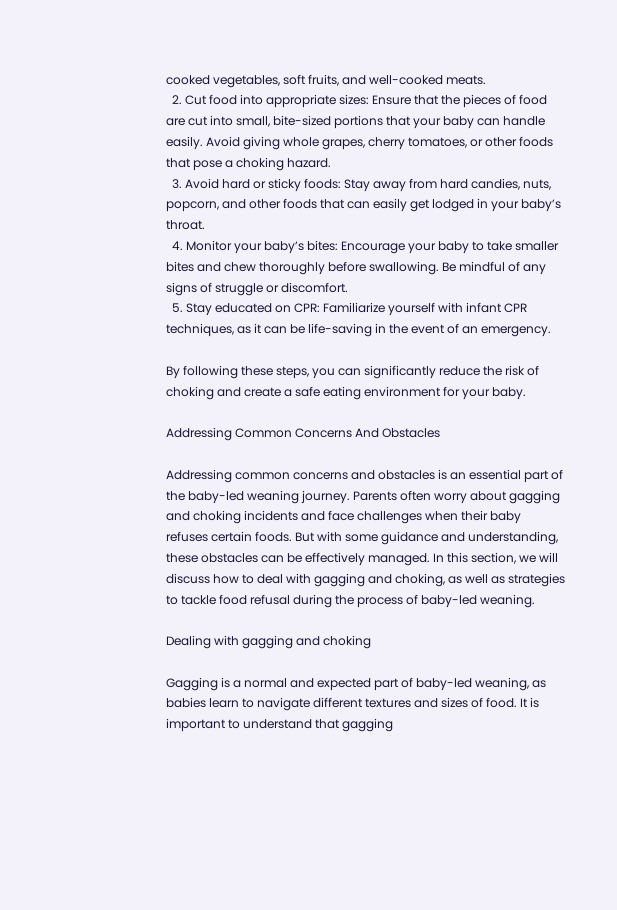cooked vegetables, soft fruits, and well-cooked meats.
  2. Cut food into appropriate sizes: Ensure that the pieces of food are cut into small, bite-sized portions that your baby can handle easily. Avoid giving whole grapes, cherry tomatoes, or other foods that pose a choking hazard.
  3. Avoid hard or sticky foods: Stay away from hard candies, nuts, popcorn, and other foods that can easily get lodged in your baby’s throat.
  4. Monitor your baby’s bites: Encourage your baby to take smaller bites and chew thoroughly before swallowing. Be mindful of any signs of struggle or discomfort.
  5. Stay educated on CPR: Familiarize yourself with infant CPR techniques, as it can be life-saving in the event of an emergency.

By following these steps, you can significantly reduce the risk of choking and create a safe eating environment for your baby.

Addressing Common Concerns And Obstacles

Addressing common concerns and obstacles is an essential part of the baby-led weaning journey. Parents often worry about gagging and choking incidents and face challenges when their baby refuses certain foods. But with some guidance and understanding, these obstacles can be effectively managed. In this section, we will discuss how to deal with gagging and choking, as well as strategies to tackle food refusal during the process of baby-led weaning.

Dealing with gagging and choking

Gagging is a normal and expected part of baby-led weaning, as babies learn to navigate different textures and sizes of food. It is important to understand that gagging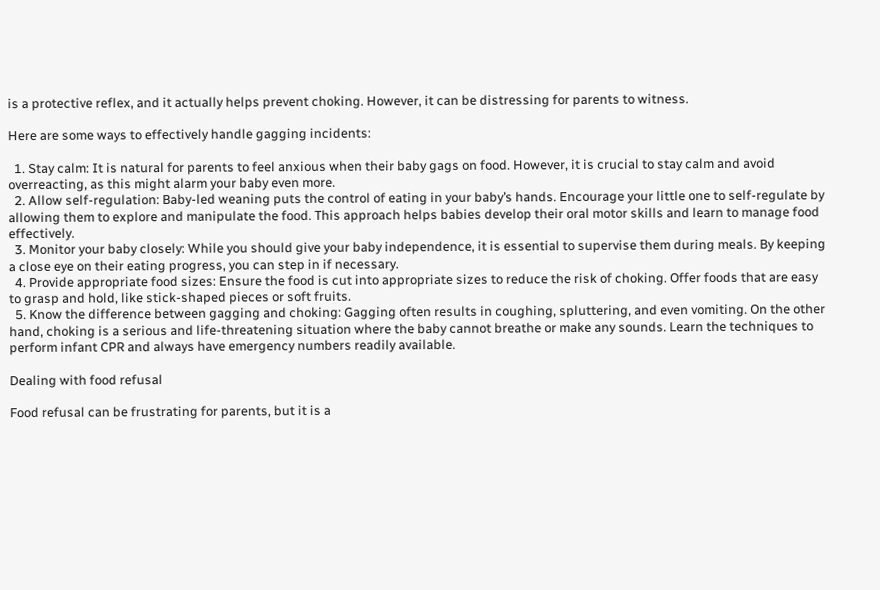is a protective reflex, and it actually helps prevent choking. However, it can be distressing for parents to witness.

Here are some ways to effectively handle gagging incidents:

  1. Stay calm: It is natural for parents to feel anxious when their baby gags on food. However, it is crucial to stay calm and avoid overreacting, as this might alarm your baby even more.
  2. Allow self-regulation: Baby-led weaning puts the control of eating in your baby’s hands. Encourage your little one to self-regulate by allowing them to explore and manipulate the food. This approach helps babies develop their oral motor skills and learn to manage food effectively.
  3. Monitor your baby closely: While you should give your baby independence, it is essential to supervise them during meals. By keeping a close eye on their eating progress, you can step in if necessary.
  4. Provide appropriate food sizes: Ensure the food is cut into appropriate sizes to reduce the risk of choking. Offer foods that are easy to grasp and hold, like stick-shaped pieces or soft fruits.
  5. Know the difference between gagging and choking: Gagging often results in coughing, spluttering, and even vomiting. On the other hand, choking is a serious and life-threatening situation where the baby cannot breathe or make any sounds. Learn the techniques to perform infant CPR and always have emergency numbers readily available.

Dealing with food refusal

Food refusal can be frustrating for parents, but it is a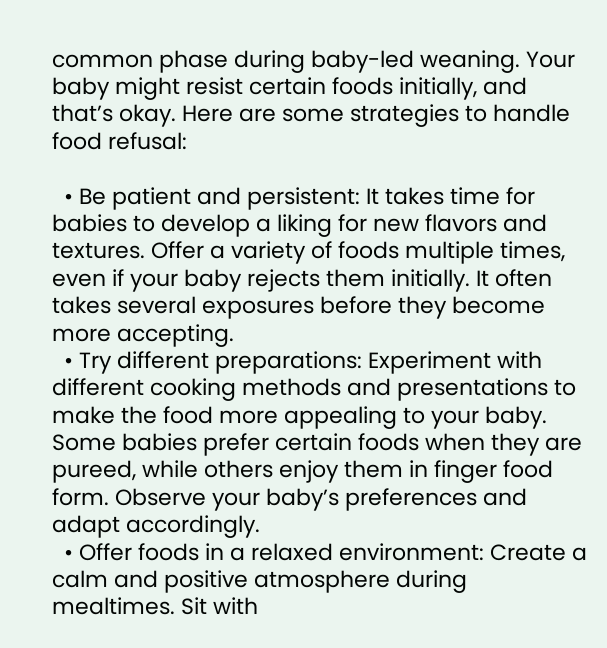common phase during baby-led weaning. Your baby might resist certain foods initially, and that’s okay. Here are some strategies to handle food refusal:

  • Be patient and persistent: It takes time for babies to develop a liking for new flavors and textures. Offer a variety of foods multiple times, even if your baby rejects them initially. It often takes several exposures before they become more accepting.
  • Try different preparations: Experiment with different cooking methods and presentations to make the food more appealing to your baby. Some babies prefer certain foods when they are pureed, while others enjoy them in finger food form. Observe your baby’s preferences and adapt accordingly.
  • Offer foods in a relaxed environment: Create a calm and positive atmosphere during mealtimes. Sit with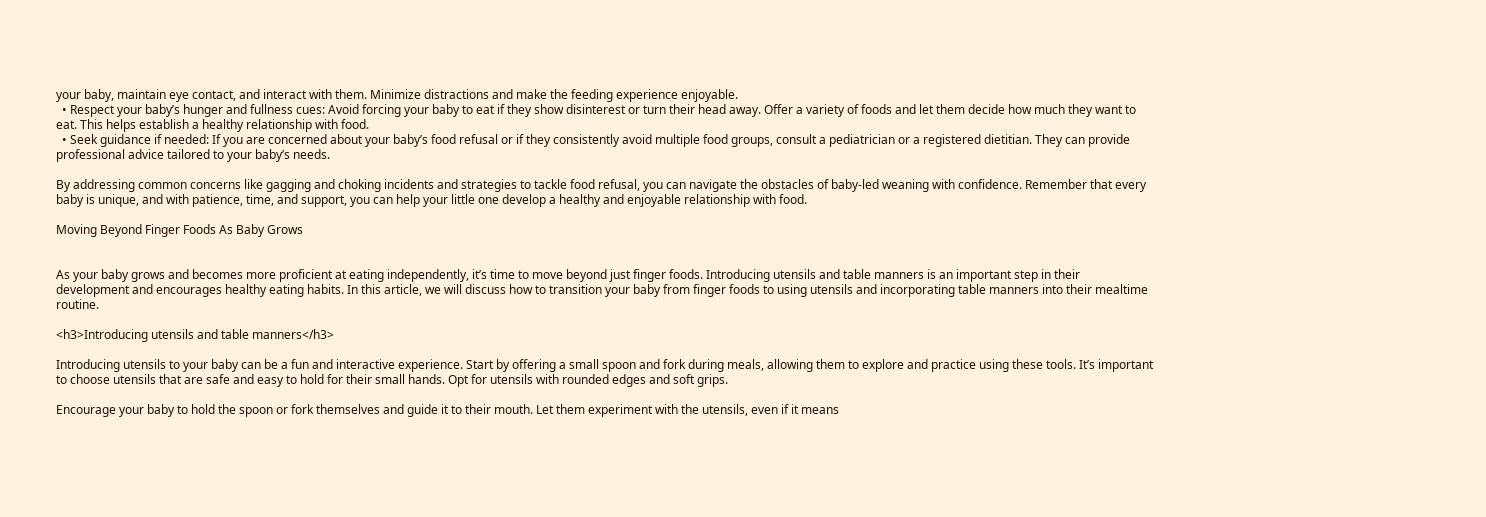your baby, maintain eye contact, and interact with them. Minimize distractions and make the feeding experience enjoyable.
  • Respect your baby’s hunger and fullness cues: Avoid forcing your baby to eat if they show disinterest or turn their head away. Offer a variety of foods and let them decide how much they want to eat. This helps establish a healthy relationship with food.
  • Seek guidance if needed: If you are concerned about your baby’s food refusal or if they consistently avoid multiple food groups, consult a pediatrician or a registered dietitian. They can provide professional advice tailored to your baby’s needs.

By addressing common concerns like gagging and choking incidents and strategies to tackle food refusal, you can navigate the obstacles of baby-led weaning with confidence. Remember that every baby is unique, and with patience, time, and support, you can help your little one develop a healthy and enjoyable relationship with food.

Moving Beyond Finger Foods As Baby Grows


As your baby grows and becomes more proficient at eating independently, it’s time to move beyond just finger foods. Introducing utensils and table manners is an important step in their development and encourages healthy eating habits. In this article, we will discuss how to transition your baby from finger foods to using utensils and incorporating table manners into their mealtime routine.

<h3>Introducing utensils and table manners</h3>

Introducing utensils to your baby can be a fun and interactive experience. Start by offering a small spoon and fork during meals, allowing them to explore and practice using these tools. It’s important to choose utensils that are safe and easy to hold for their small hands. Opt for utensils with rounded edges and soft grips.

Encourage your baby to hold the spoon or fork themselves and guide it to their mouth. Let them experiment with the utensils, even if it means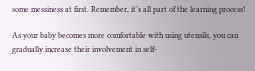some messiness at first. Remember, it’s all part of the learning process!

As your baby becomes more comfortable with using utensils, you can gradually increase their involvement in self-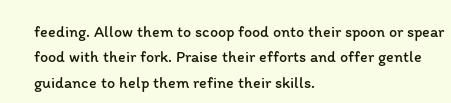feeding. Allow them to scoop food onto their spoon or spear food with their fork. Praise their efforts and offer gentle guidance to help them refine their skills.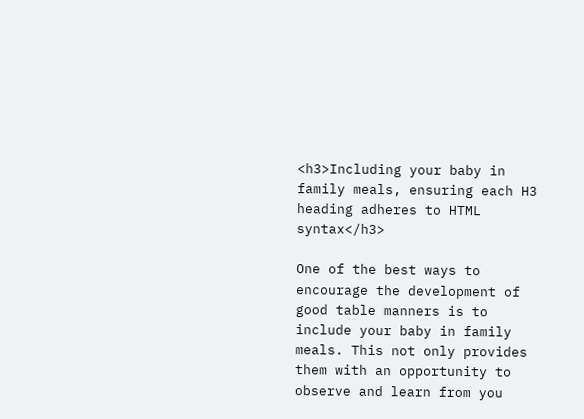<h3>Including your baby in family meals, ensuring each H3 heading adheres to HTML syntax</h3>

One of the best ways to encourage the development of good table manners is to include your baby in family meals. This not only provides them with an opportunity to observe and learn from you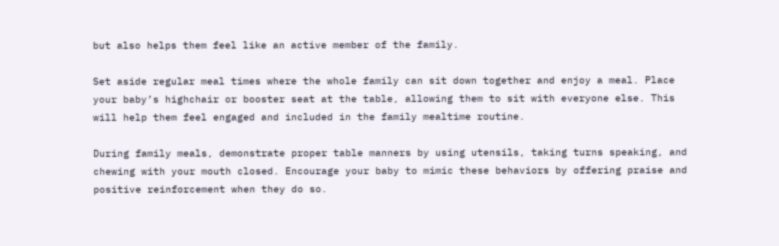but also helps them feel like an active member of the family.

Set aside regular meal times where the whole family can sit down together and enjoy a meal. Place your baby’s highchair or booster seat at the table, allowing them to sit with everyone else. This will help them feel engaged and included in the family mealtime routine.

During family meals, demonstrate proper table manners by using utensils, taking turns speaking, and chewing with your mouth closed. Encourage your baby to mimic these behaviors by offering praise and positive reinforcement when they do so.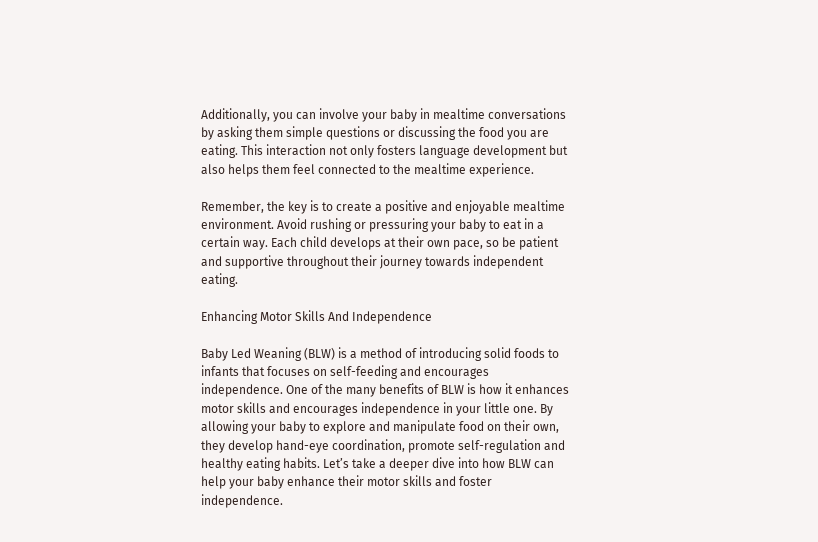Additionally, you can involve your baby in mealtime conversations by asking them simple questions or discussing the food you are eating. This interaction not only fosters language development but also helps them feel connected to the mealtime experience.

Remember, the key is to create a positive and enjoyable mealtime environment. Avoid rushing or pressuring your baby to eat in a certain way. Each child develops at their own pace, so be patient and supportive throughout their journey towards independent eating.

Enhancing Motor Skills And Independence

Baby Led Weaning (BLW) is a method of introducing solid foods to infants that focuses on self-feeding and encourages independence. One of the many benefits of BLW is how it enhances motor skills and encourages independence in your little one. By allowing your baby to explore and manipulate food on their own, they develop hand-eye coordination, promote self-regulation and healthy eating habits. Let’s take a deeper dive into how BLW can help your baby enhance their motor skills and foster independence.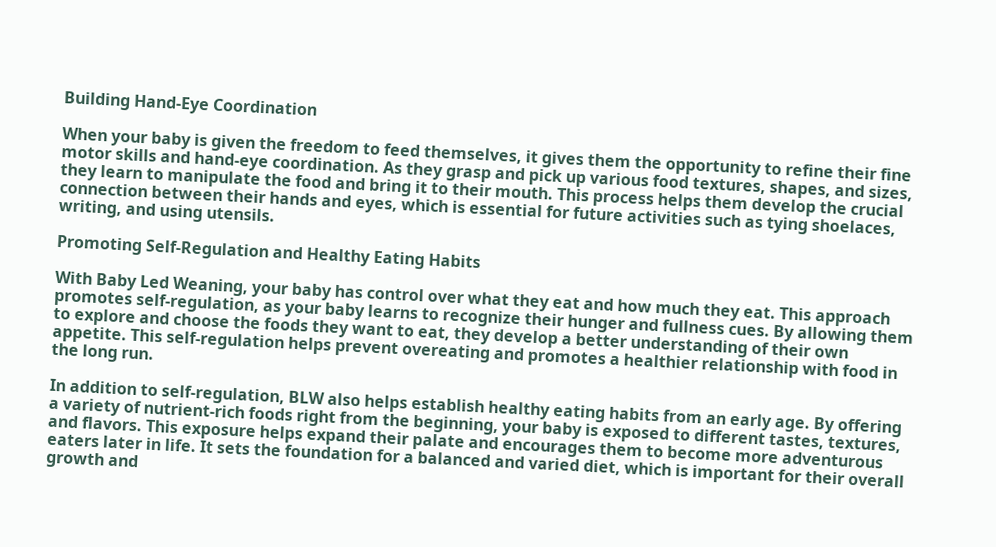Building Hand-Eye Coordination

When your baby is given the freedom to feed themselves, it gives them the opportunity to refine their fine motor skills and hand-eye coordination. As they grasp and pick up various food textures, shapes, and sizes, they learn to manipulate the food and bring it to their mouth. This process helps them develop the crucial connection between their hands and eyes, which is essential for future activities such as tying shoelaces, writing, and using utensils.

Promoting Self-Regulation and Healthy Eating Habits

With Baby Led Weaning, your baby has control over what they eat and how much they eat. This approach promotes self-regulation, as your baby learns to recognize their hunger and fullness cues. By allowing them to explore and choose the foods they want to eat, they develop a better understanding of their own appetite. This self-regulation helps prevent overeating and promotes a healthier relationship with food in the long run.

In addition to self-regulation, BLW also helps establish healthy eating habits from an early age. By offering a variety of nutrient-rich foods right from the beginning, your baby is exposed to different tastes, textures, and flavors. This exposure helps expand their palate and encourages them to become more adventurous eaters later in life. It sets the foundation for a balanced and varied diet, which is important for their overall growth and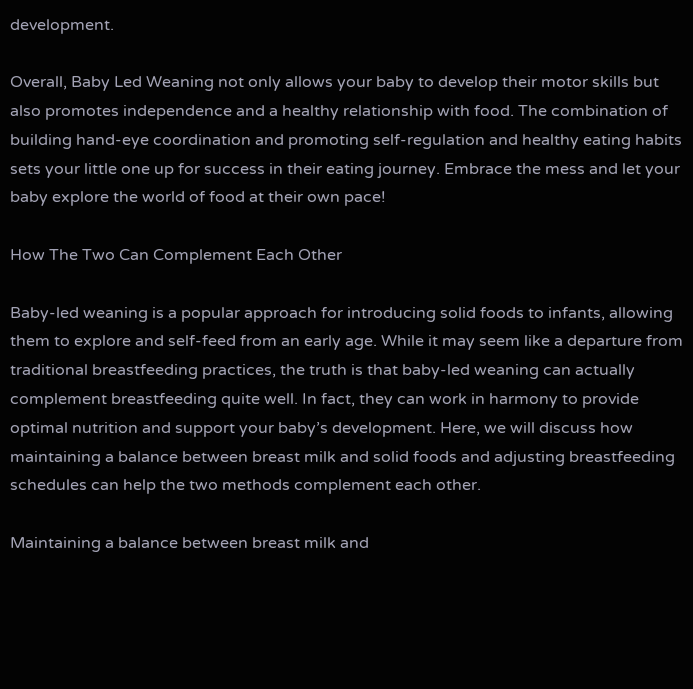development.

Overall, Baby Led Weaning not only allows your baby to develop their motor skills but also promotes independence and a healthy relationship with food. The combination of building hand-eye coordination and promoting self-regulation and healthy eating habits sets your little one up for success in their eating journey. Embrace the mess and let your baby explore the world of food at their own pace!

How The Two Can Complement Each Other

Baby-led weaning is a popular approach for introducing solid foods to infants, allowing them to explore and self-feed from an early age. While it may seem like a departure from traditional breastfeeding practices, the truth is that baby-led weaning can actually complement breastfeeding quite well. In fact, they can work in harmony to provide optimal nutrition and support your baby’s development. Here, we will discuss how maintaining a balance between breast milk and solid foods and adjusting breastfeeding schedules can help the two methods complement each other.

Maintaining a balance between breast milk and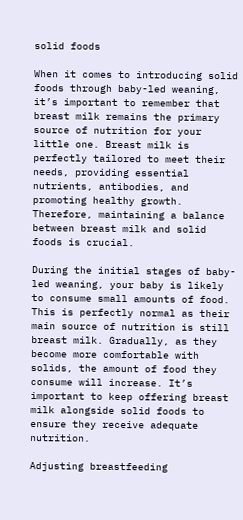solid foods

When it comes to introducing solid foods through baby-led weaning, it’s important to remember that breast milk remains the primary source of nutrition for your little one. Breast milk is perfectly tailored to meet their needs, providing essential nutrients, antibodies, and promoting healthy growth. Therefore, maintaining a balance between breast milk and solid foods is crucial.

During the initial stages of baby-led weaning, your baby is likely to consume small amounts of food. This is perfectly normal as their main source of nutrition is still breast milk. Gradually, as they become more comfortable with solids, the amount of food they consume will increase. It’s important to keep offering breast milk alongside solid foods to ensure they receive adequate nutrition.

Adjusting breastfeeding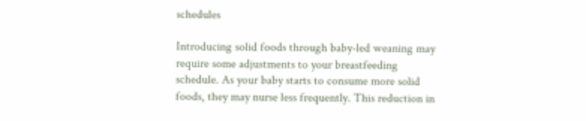schedules

Introducing solid foods through baby-led weaning may require some adjustments to your breastfeeding schedule. As your baby starts to consume more solid foods, they may nurse less frequently. This reduction in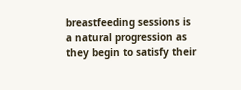breastfeeding sessions is a natural progression as they begin to satisfy their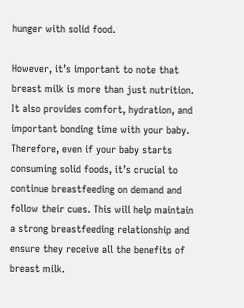hunger with solid food.

However, it’s important to note that breast milk is more than just nutrition. It also provides comfort, hydration, and important bonding time with your baby. Therefore, even if your baby starts consuming solid foods, it’s crucial to continue breastfeeding on demand and follow their cues. This will help maintain a strong breastfeeding relationship and ensure they receive all the benefits of breast milk.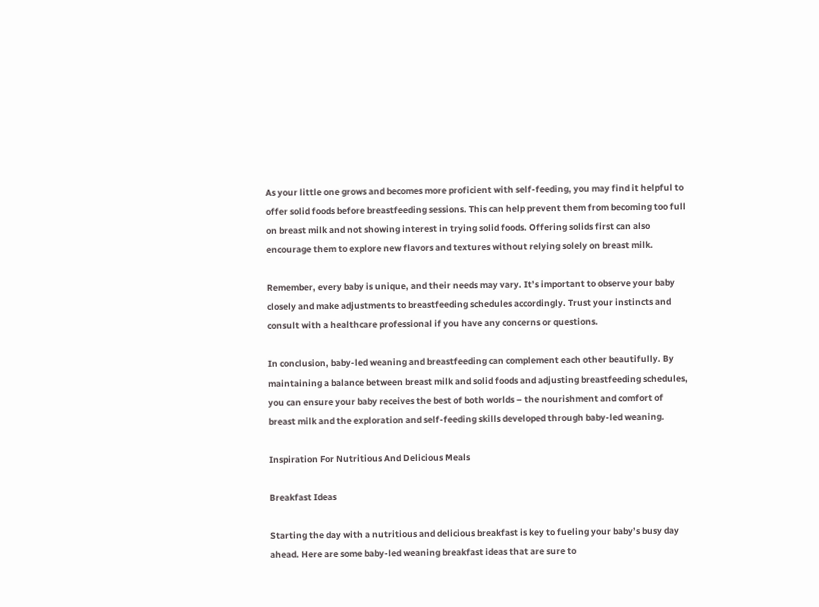As your little one grows and becomes more proficient with self-feeding, you may find it helpful to offer solid foods before breastfeeding sessions. This can help prevent them from becoming too full on breast milk and not showing interest in trying solid foods. Offering solids first can also encourage them to explore new flavors and textures without relying solely on breast milk.

Remember, every baby is unique, and their needs may vary. It’s important to observe your baby closely and make adjustments to breastfeeding schedules accordingly. Trust your instincts and consult with a healthcare professional if you have any concerns or questions.

In conclusion, baby-led weaning and breastfeeding can complement each other beautifully. By maintaining a balance between breast milk and solid foods and adjusting breastfeeding schedules, you can ensure your baby receives the best of both worlds – the nourishment and comfort of breast milk and the exploration and self-feeding skills developed through baby-led weaning.

Inspiration For Nutritious And Delicious Meals

Breakfast Ideas

Starting the day with a nutritious and delicious breakfast is key to fueling your baby’s busy day ahead. Here are some baby-led weaning breakfast ideas that are sure to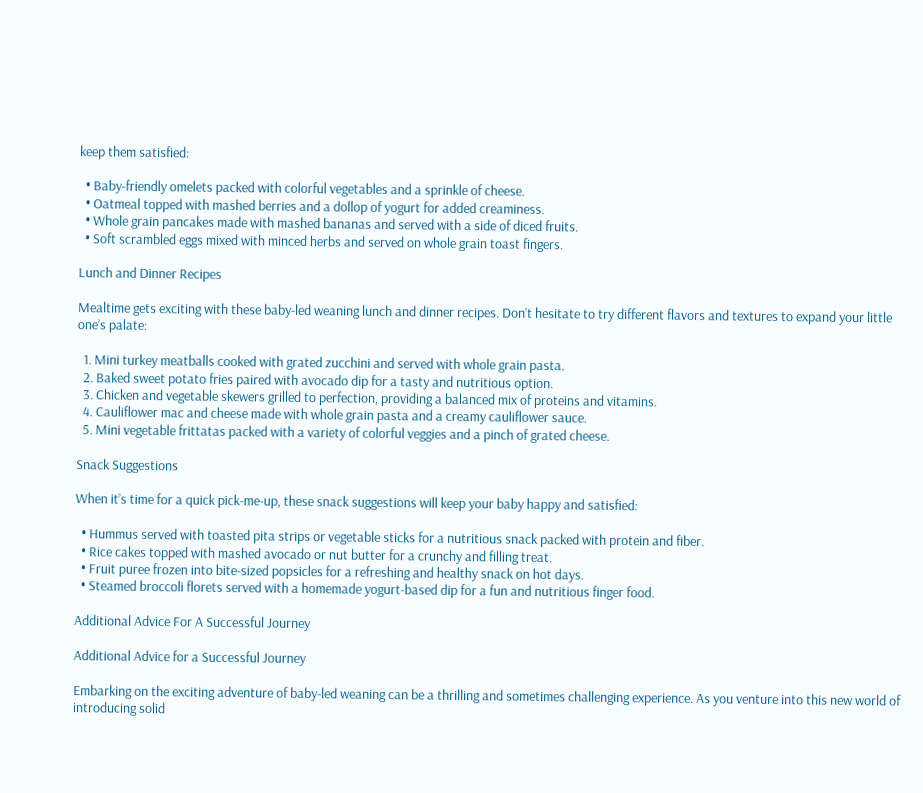keep them satisfied:

  • Baby-friendly omelets packed with colorful vegetables and a sprinkle of cheese.
  • Oatmeal topped with mashed berries and a dollop of yogurt for added creaminess.
  • Whole grain pancakes made with mashed bananas and served with a side of diced fruits.
  • Soft scrambled eggs mixed with minced herbs and served on whole grain toast fingers.

Lunch and Dinner Recipes

Mealtime gets exciting with these baby-led weaning lunch and dinner recipes. Don’t hesitate to try different flavors and textures to expand your little one’s palate:

  1. Mini turkey meatballs cooked with grated zucchini and served with whole grain pasta.
  2. Baked sweet potato fries paired with avocado dip for a tasty and nutritious option.
  3. Chicken and vegetable skewers grilled to perfection, providing a balanced mix of proteins and vitamins.
  4. Cauliflower mac and cheese made with whole grain pasta and a creamy cauliflower sauce.
  5. Mini vegetable frittatas packed with a variety of colorful veggies and a pinch of grated cheese.

Snack Suggestions

When it’s time for a quick pick-me-up, these snack suggestions will keep your baby happy and satisfied:

  • Hummus served with toasted pita strips or vegetable sticks for a nutritious snack packed with protein and fiber.
  • Rice cakes topped with mashed avocado or nut butter for a crunchy and filling treat.
  • Fruit puree frozen into bite-sized popsicles for a refreshing and healthy snack on hot days.
  • Steamed broccoli florets served with a homemade yogurt-based dip for a fun and nutritious finger food.

Additional Advice For A Successful Journey

Additional Advice for a Successful Journey

Embarking on the exciting adventure of baby-led weaning can be a thrilling and sometimes challenging experience. As you venture into this new world of introducing solid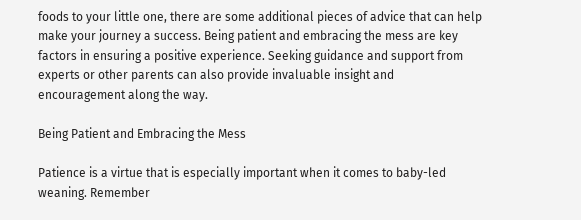foods to your little one, there are some additional pieces of advice that can help make your journey a success. Being patient and embracing the mess are key factors in ensuring a positive experience. Seeking guidance and support from experts or other parents can also provide invaluable insight and encouragement along the way.

Being Patient and Embracing the Mess

Patience is a virtue that is especially important when it comes to baby-led weaning. Remember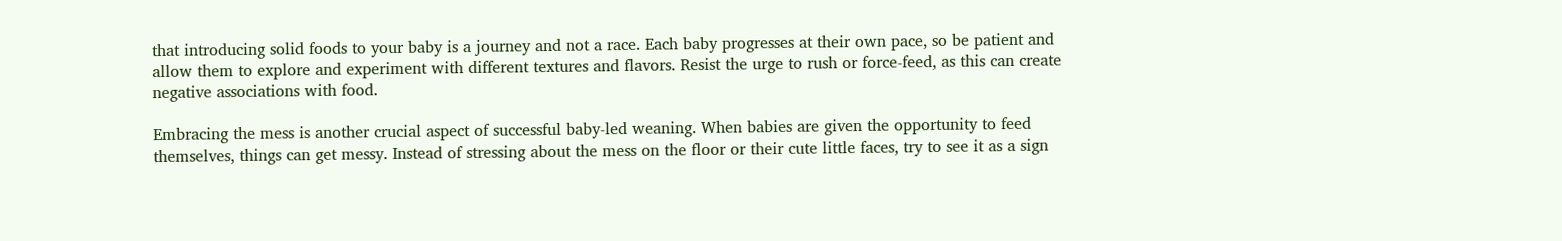that introducing solid foods to your baby is a journey and not a race. Each baby progresses at their own pace, so be patient and allow them to explore and experiment with different textures and flavors. Resist the urge to rush or force-feed, as this can create negative associations with food.

Embracing the mess is another crucial aspect of successful baby-led weaning. When babies are given the opportunity to feed themselves, things can get messy. Instead of stressing about the mess on the floor or their cute little faces, try to see it as a sign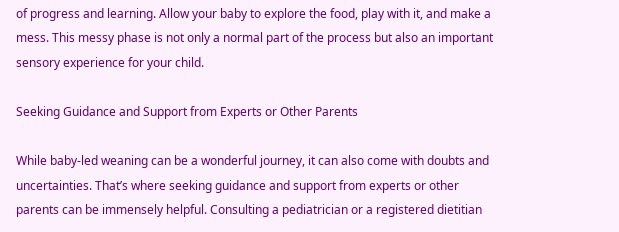of progress and learning. Allow your baby to explore the food, play with it, and make a mess. This messy phase is not only a normal part of the process but also an important sensory experience for your child.

Seeking Guidance and Support from Experts or Other Parents

While baby-led weaning can be a wonderful journey, it can also come with doubts and uncertainties. That’s where seeking guidance and support from experts or other parents can be immensely helpful. Consulting a pediatrician or a registered dietitian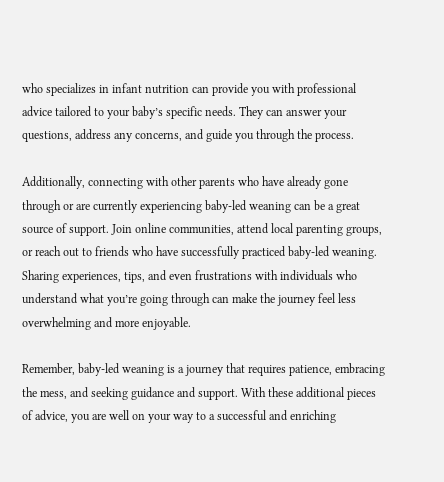who specializes in infant nutrition can provide you with professional advice tailored to your baby’s specific needs. They can answer your questions, address any concerns, and guide you through the process.

Additionally, connecting with other parents who have already gone through or are currently experiencing baby-led weaning can be a great source of support. Join online communities, attend local parenting groups, or reach out to friends who have successfully practiced baby-led weaning. Sharing experiences, tips, and even frustrations with individuals who understand what you’re going through can make the journey feel less overwhelming and more enjoyable.

Remember, baby-led weaning is a journey that requires patience, embracing the mess, and seeking guidance and support. With these additional pieces of advice, you are well on your way to a successful and enriching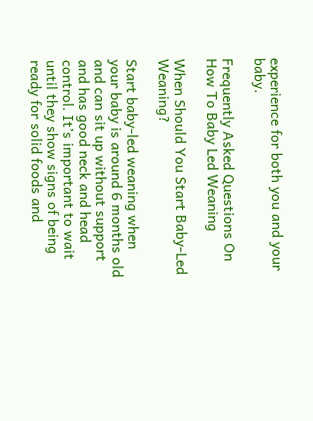experience for both you and your baby.

Frequently Asked Questions On How To Baby Led Weaning

When Should You Start Baby-Led Weaning?

Start baby-led weaning when your baby is around 6 months old and can sit up without support and has good neck and head control. It’s important to wait until they show signs of being ready for solid foods and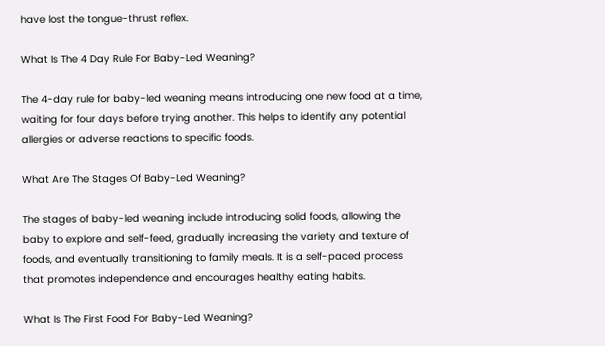have lost the tongue-thrust reflex.

What Is The 4 Day Rule For Baby-Led Weaning?

The 4-day rule for baby-led weaning means introducing one new food at a time, waiting for four days before trying another. This helps to identify any potential allergies or adverse reactions to specific foods.

What Are The Stages Of Baby-Led Weaning?

The stages of baby-led weaning include introducing solid foods, allowing the baby to explore and self-feed, gradually increasing the variety and texture of foods, and eventually transitioning to family meals. It is a self-paced process that promotes independence and encourages healthy eating habits.

What Is The First Food For Baby-Led Weaning?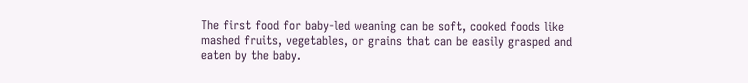The first food for baby-led weaning can be soft, cooked foods like mashed fruits, vegetables, or grains that can be easily grasped and eaten by the baby.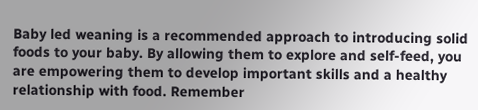Baby led weaning is a recommended approach to introducing solid foods to your baby. By allowing them to explore and self-feed, you are empowering them to develop important skills and a healthy relationship with food. Remember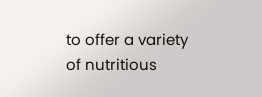to offer a variety of nutritious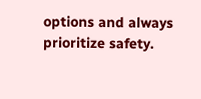options and always prioritize safety.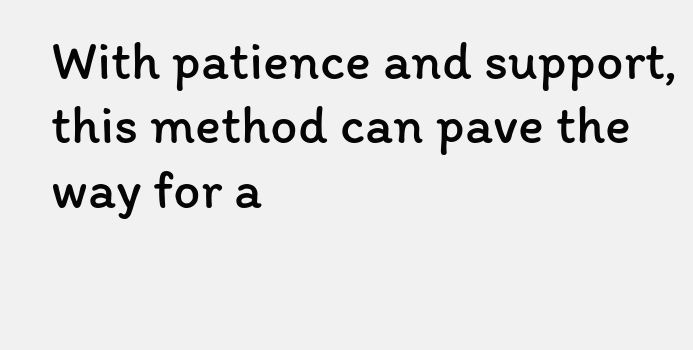With patience and support, this method can pave the way for a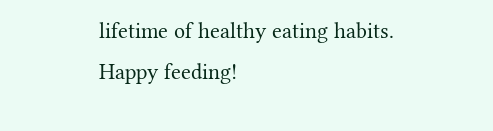lifetime of healthy eating habits. Happy feeding!